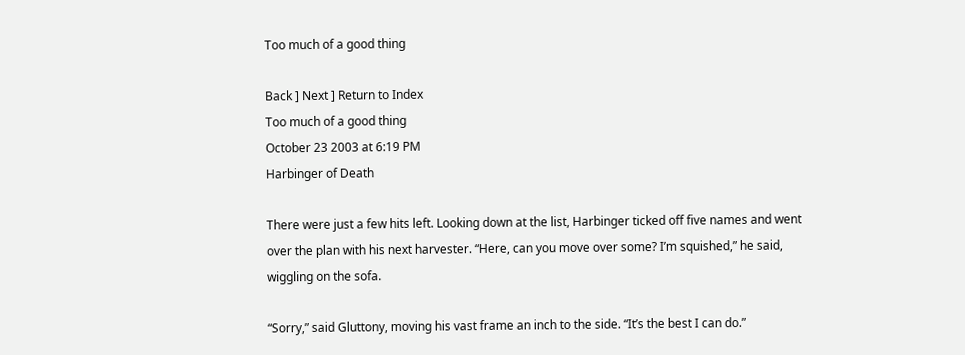Too much of a good thing

Back ] Next ] Return to Index
Too much of a good thing
October 23 2003 at 6:19 PM
Harbinger of Death

There were just a few hits left. Looking down at the list, Harbinger ticked off five names and went over the plan with his next harvester. “Here, can you move over some? I’m squished,” he said, wiggling on the sofa.

“Sorry,” said Gluttony, moving his vast frame an inch to the side. “It’s the best I can do.”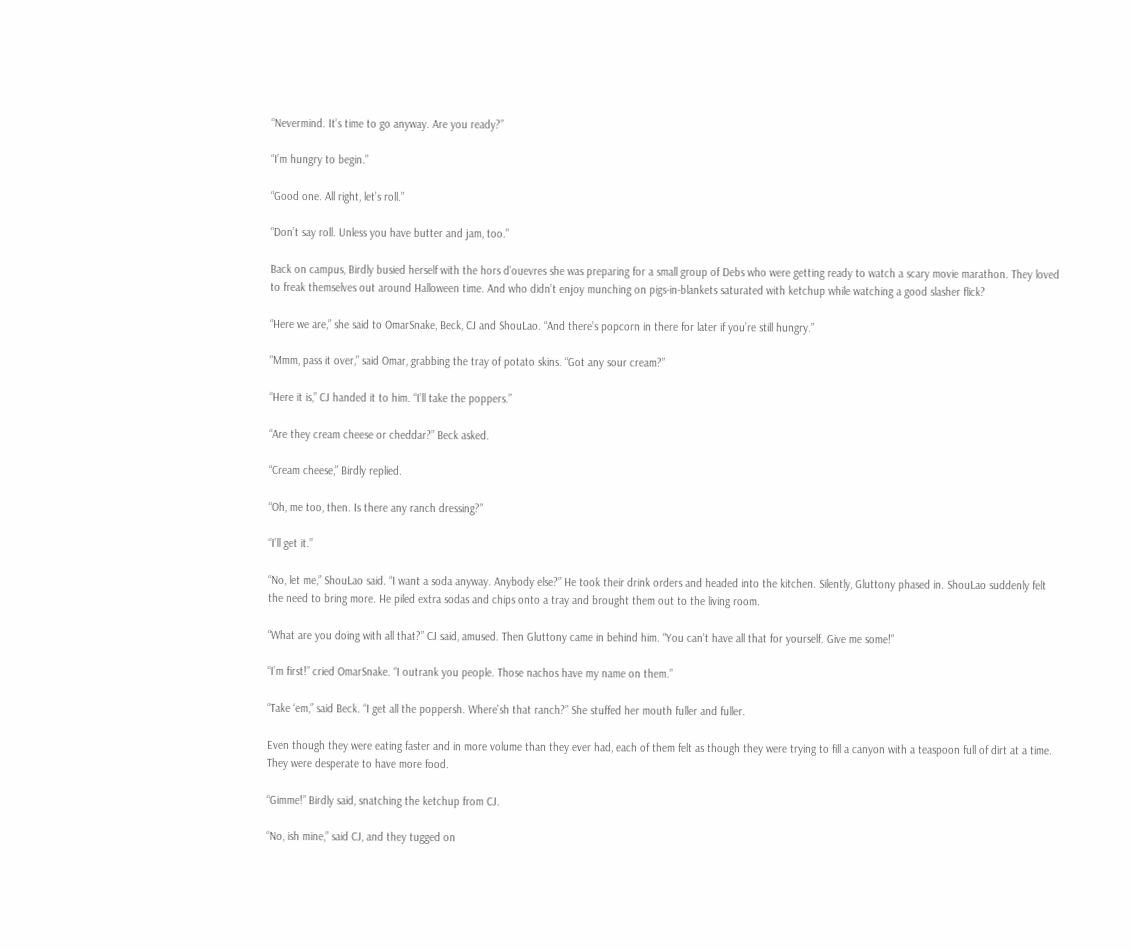“Nevermind. It’s time to go anyway. Are you ready?”

“I’m hungry to begin.”

“Good one. All right, let’s roll.”

“Don’t say roll. Unless you have butter and jam, too.”

Back on campus, Birdly busied herself with the hors d’ouevres she was preparing for a small group of Debs who were getting ready to watch a scary movie marathon. They loved to freak themselves out around Halloween time. And who didn’t enjoy munching on pigs-in-blankets saturated with ketchup while watching a good slasher flick?

“Here we are,” she said to OmarSnake, Beck, CJ and ShouLao. “And there’s popcorn in there for later if you’re still hungry.”

“Mmm, pass it over,” said Omar, grabbing the tray of potato skins. “Got any sour cream?”

“Here it is,” CJ handed it to him. “I’ll take the poppers.”

“Are they cream cheese or cheddar?” Beck asked.

“Cream cheese,” Birdly replied.

“Oh, me too, then. Is there any ranch dressing?”

“I’ll get it.”

“No, let me,” ShouLao said. “I want a soda anyway. Anybody else?” He took their drink orders and headed into the kitchen. Silently, Gluttony phased in. ShouLao suddenly felt the need to bring more. He piled extra sodas and chips onto a tray and brought them out to the living room.

“What are you doing with all that?” CJ said, amused. Then Gluttony came in behind him. “You can’t have all that for yourself. Give me some!”

“I’m first!” cried OmarSnake. “I outrank you people. Those nachos have my name on them.”

“Take ‘em,” said Beck. “I get all the poppersh. Where’sh that ranch?” She stuffed her mouth fuller and fuller.

Even though they were eating faster and in more volume than they ever had, each of them felt as though they were trying to fill a canyon with a teaspoon full of dirt at a time. They were desperate to have more food.

“Gimme!” Birdly said, snatching the ketchup from CJ.

“No, ish mine,” said CJ, and they tugged on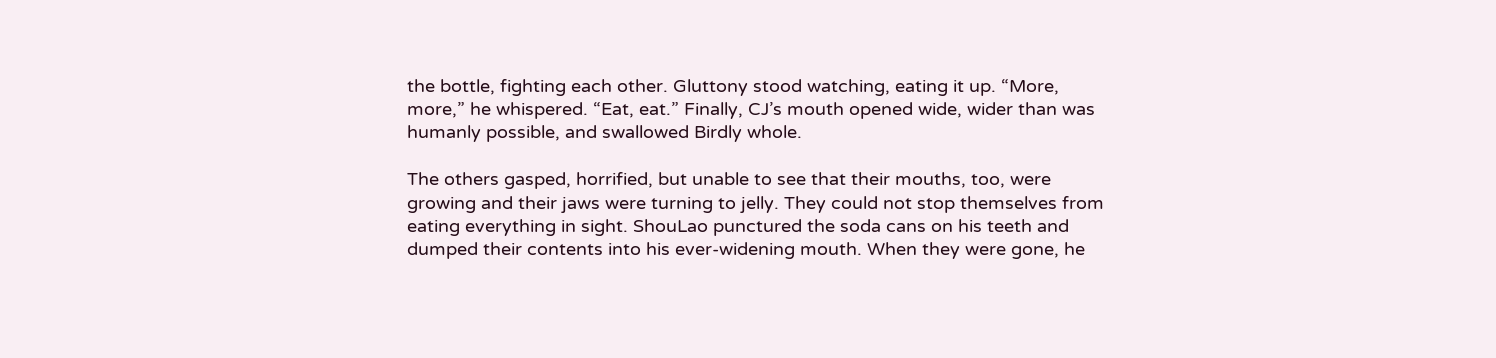the bottle, fighting each other. Gluttony stood watching, eating it up. “More, more,” he whispered. “Eat, eat.” Finally, CJ’s mouth opened wide, wider than was humanly possible, and swallowed Birdly whole.

The others gasped, horrified, but unable to see that their mouths, too, were growing and their jaws were turning to jelly. They could not stop themselves from eating everything in sight. ShouLao punctured the soda cans on his teeth and dumped their contents into his ever-widening mouth. When they were gone, he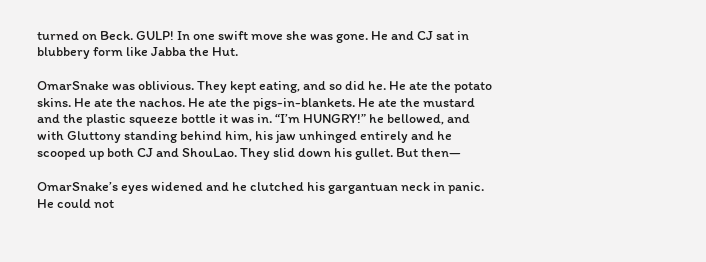turned on Beck. GULP! In one swift move she was gone. He and CJ sat in blubbery form like Jabba the Hut.

OmarSnake was oblivious. They kept eating, and so did he. He ate the potato skins. He ate the nachos. He ate the pigs-in-blankets. He ate the mustard and the plastic squeeze bottle it was in. “I’m HUNGRY!” he bellowed, and with Gluttony standing behind him, his jaw unhinged entirely and he scooped up both CJ and ShouLao. They slid down his gullet. But then—

OmarSnake’s eyes widened and he clutched his gargantuan neck in panic. He could not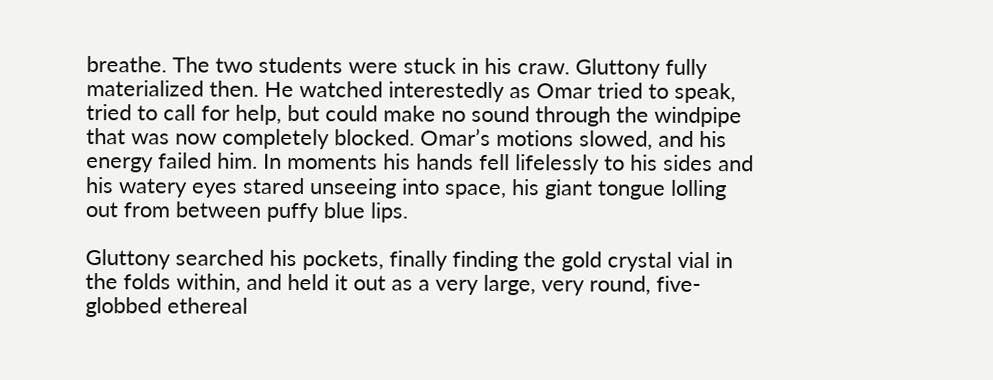breathe. The two students were stuck in his craw. Gluttony fully materialized then. He watched interestedly as Omar tried to speak, tried to call for help, but could make no sound through the windpipe that was now completely blocked. Omar’s motions slowed, and his energy failed him. In moments his hands fell lifelessly to his sides and his watery eyes stared unseeing into space, his giant tongue lolling out from between puffy blue lips.

Gluttony searched his pockets, finally finding the gold crystal vial in the folds within, and held it out as a very large, very round, five-globbed ethereal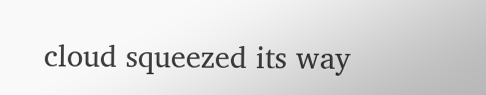cloud squeezed its way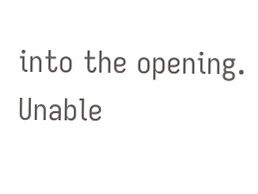into the opening. Unable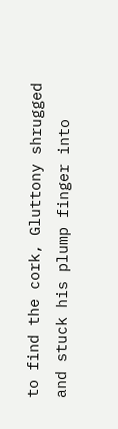to find the cork, Gluttony shrugged and stuck his plump finger into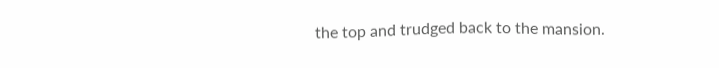the top and trudged back to the mansion.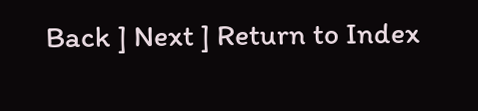Back ] Next ] Return to Index